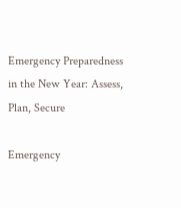Emergency Preparedness in the New Year: Assess, Plan, Secure

Emergency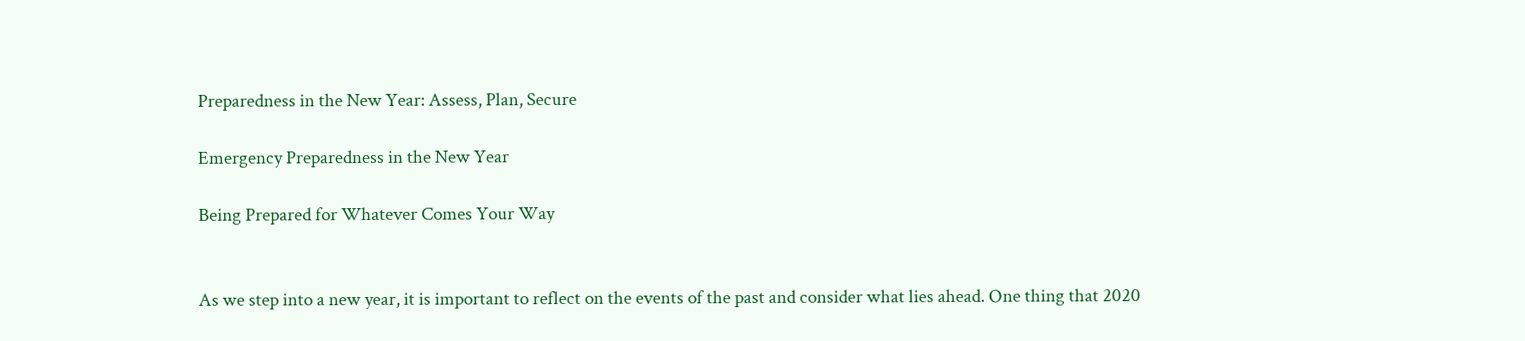Preparedness in the New Year: Assess, Plan, Secure

Emergency Preparedness in the New Year

Being Prepared for Whatever Comes Your Way


As we step into a new year, it is important to reflect on the events of the past and consider what lies ahead. One thing that 2020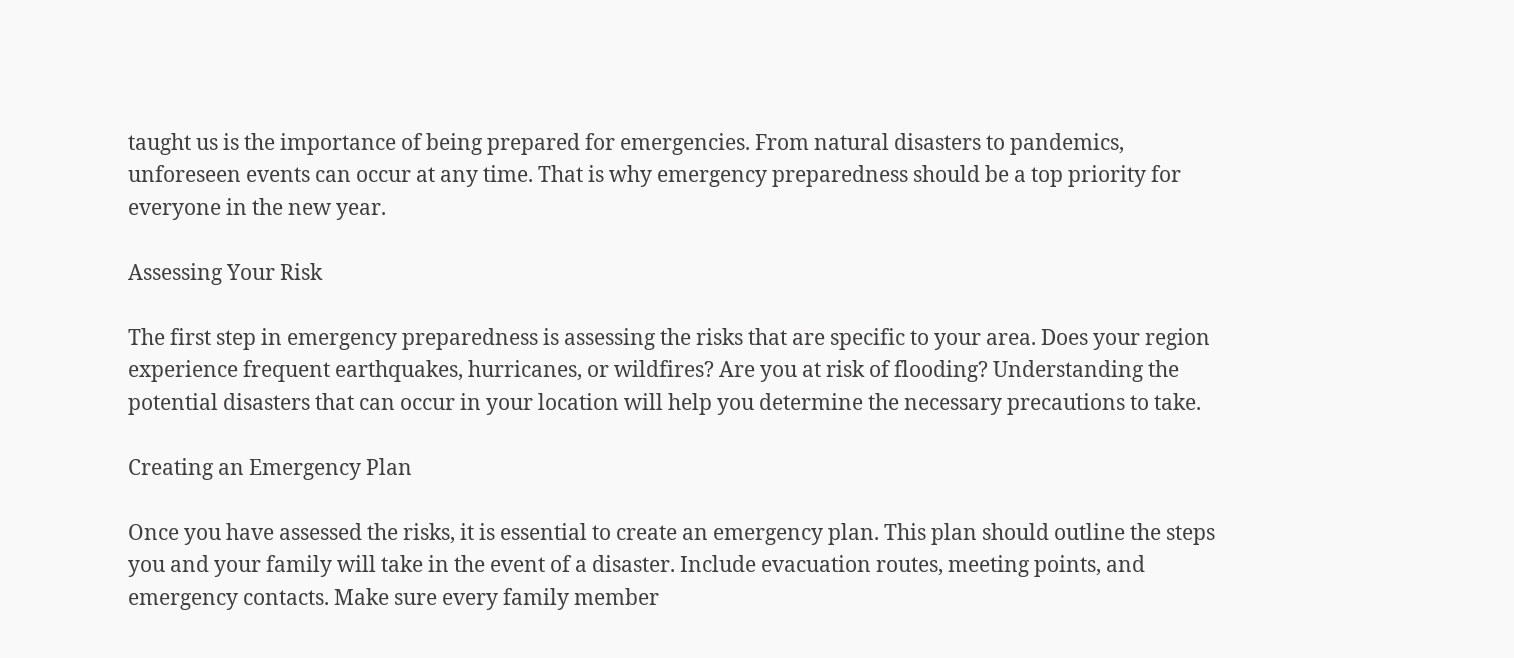taught us is the importance of being prepared for emergencies. From natural disasters to pandemics, unforeseen events can occur at any time. That is why emergency preparedness should be a top priority for everyone in the new year.

Assessing Your Risk

The first step in emergency preparedness is assessing the risks that are specific to your area. Does your region experience frequent earthquakes, hurricanes, or wildfires? Are you at risk of flooding? Understanding the potential disasters that can occur in your location will help you determine the necessary precautions to take.

Creating an Emergency Plan

Once you have assessed the risks, it is essential to create an emergency plan. This plan should outline the steps you and your family will take in the event of a disaster. Include evacuation routes, meeting points, and emergency contacts. Make sure every family member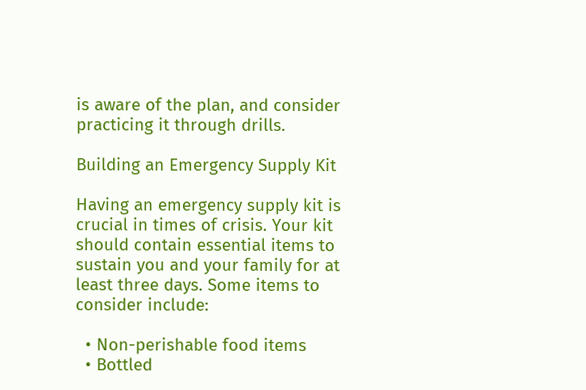is aware of the plan, and consider practicing it through drills.

Building an Emergency Supply Kit

Having an emergency supply kit is crucial in times of crisis. Your kit should contain essential items to sustain you and your family for at least three days. Some items to consider include:

  • Non-perishable food items
  • Bottled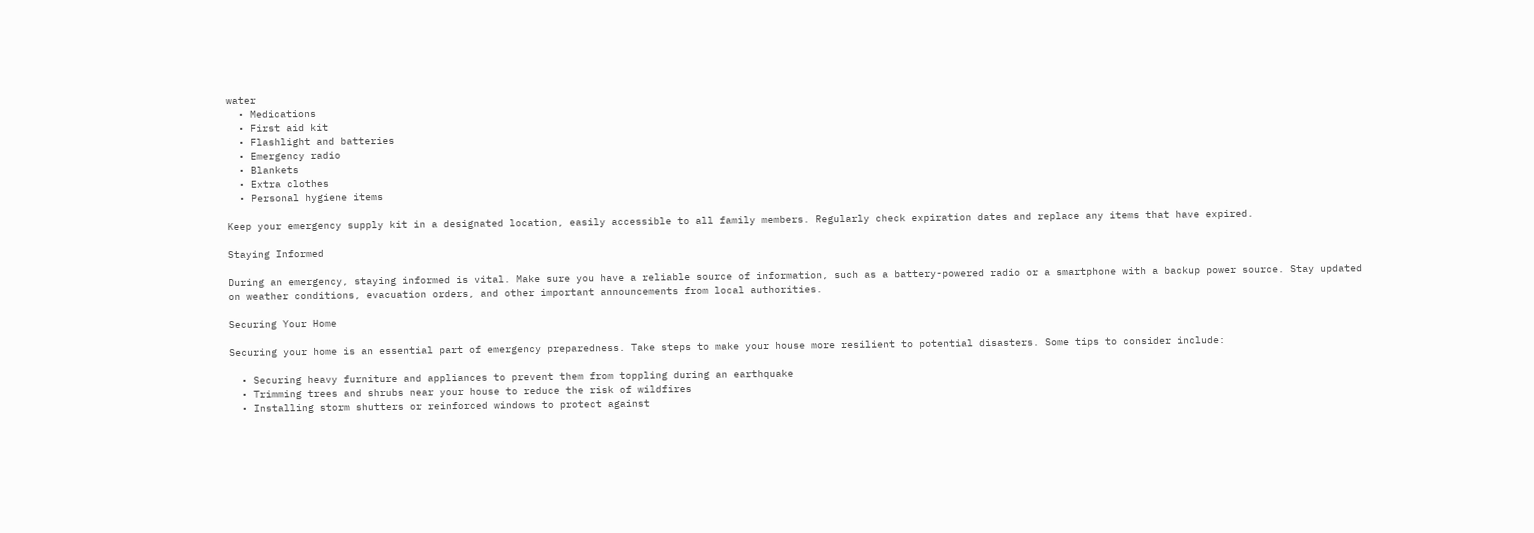water
  • Medications
  • First aid kit
  • Flashlight and batteries
  • Emergency radio
  • Blankets
  • Extra clothes
  • Personal hygiene items

Keep your emergency supply kit in a designated location, easily accessible to all family members. Regularly check expiration dates and replace any items that have expired.

Staying Informed

During an emergency, staying informed is vital. Make sure you have a reliable source of information, such as a battery-powered radio or a smartphone with a backup power source. Stay updated on weather conditions, evacuation orders, and other important announcements from local authorities.

Securing Your Home

Securing your home is an essential part of emergency preparedness. Take steps to make your house more resilient to potential disasters. Some tips to consider include:

  • Securing heavy furniture and appliances to prevent them from toppling during an earthquake
  • Trimming trees and shrubs near your house to reduce the risk of wildfires
  • Installing storm shutters or reinforced windows to protect against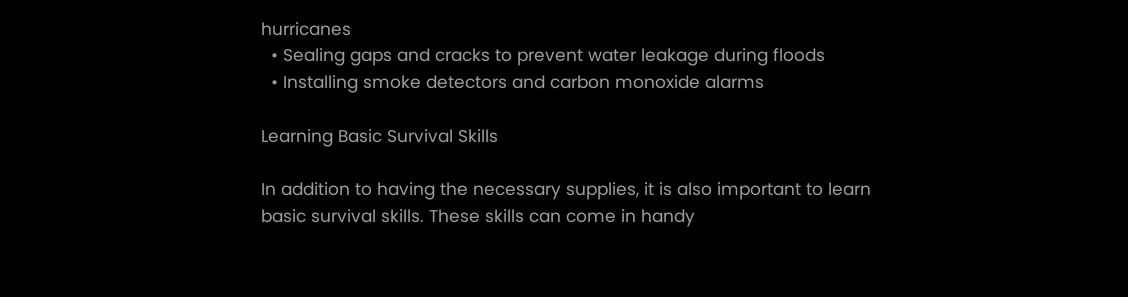hurricanes
  • Sealing gaps and cracks to prevent water leakage during floods
  • Installing smoke detectors and carbon monoxide alarms

Learning Basic Survival Skills

In addition to having the necessary supplies, it is also important to learn basic survival skills. These skills can come in handy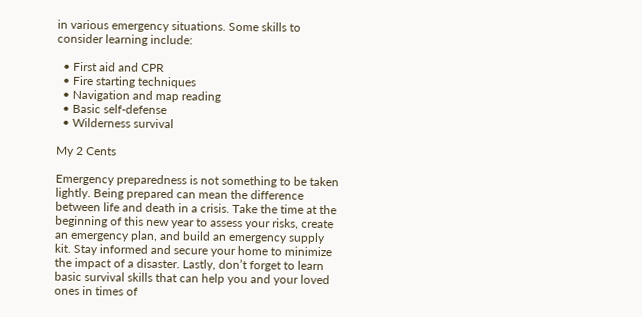in various emergency situations. Some skills to consider learning include:

  • First aid and CPR
  • Fire starting techniques
  • Navigation and map reading
  • Basic self-defense
  • Wilderness survival

My 2 Cents

Emergency preparedness is not something to be taken lightly. Being prepared can mean the difference between life and death in a crisis. Take the time at the beginning of this new year to assess your risks, create an emergency plan, and build an emergency supply kit. Stay informed and secure your home to minimize the impact of a disaster. Lastly, don’t forget to learn basic survival skills that can help you and your loved ones in times of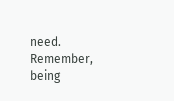need. Remember, being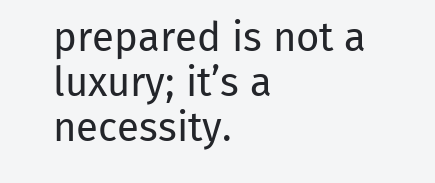prepared is not a luxury; it’s a necessity.